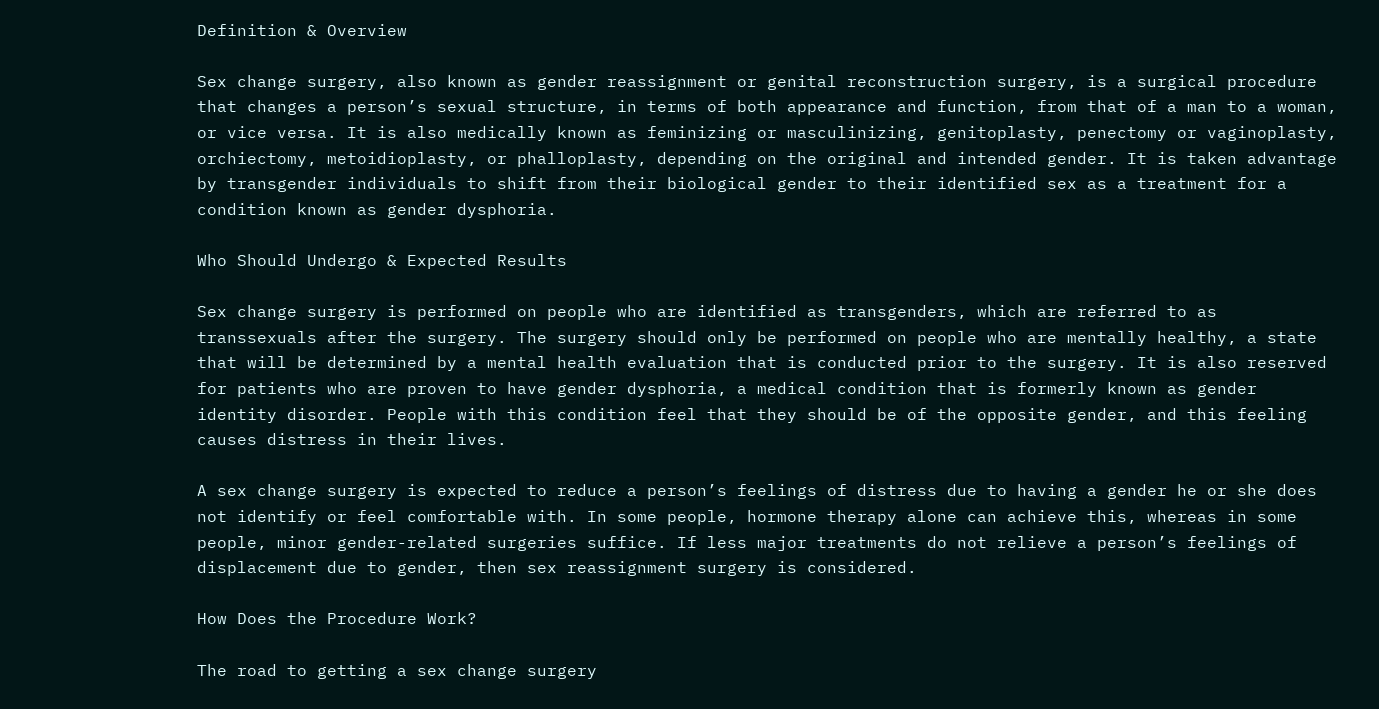Definition & Overview

Sex change surgery, also known as gender reassignment or genital reconstruction surgery, is a surgical procedure that changes a person’s sexual structure, in terms of both appearance and function, from that of a man to a woman, or vice versa. It is also medically known as feminizing or masculinizing, genitoplasty, penectomy or vaginoplasty, orchiectomy, metoidioplasty, or phalloplasty, depending on the original and intended gender. It is taken advantage by transgender individuals to shift from their biological gender to their identified sex as a treatment for a condition known as gender dysphoria.

Who Should Undergo & Expected Results

Sex change surgery is performed on people who are identified as transgenders, which are referred to as transsexuals after the surgery. The surgery should only be performed on people who are mentally healthy, a state that will be determined by a mental health evaluation that is conducted prior to the surgery. It is also reserved for patients who are proven to have gender dysphoria, a medical condition that is formerly known as gender identity disorder. People with this condition feel that they should be of the opposite gender, and this feeling causes distress in their lives.

A sex change surgery is expected to reduce a person’s feelings of distress due to having a gender he or she does not identify or feel comfortable with. In some people, hormone therapy alone can achieve this, whereas in some people, minor gender-related surgeries suffice. If less major treatments do not relieve a person’s feelings of displacement due to gender, then sex reassignment surgery is considered.

How Does the Procedure Work?

The road to getting a sex change surgery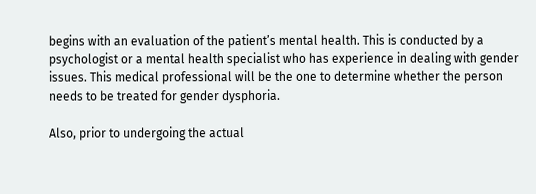begins with an evaluation of the patient’s mental health. This is conducted by a psychologist or a mental health specialist who has experience in dealing with gender issues. This medical professional will be the one to determine whether the person needs to be treated for gender dysphoria.

Also, prior to undergoing the actual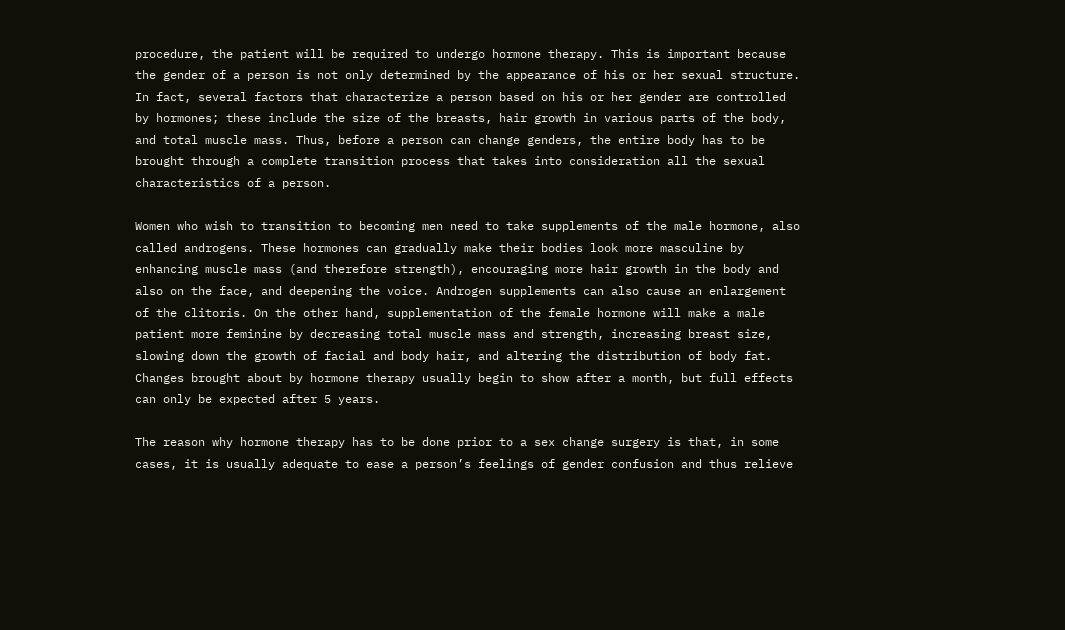procedure, the patient will be required to undergo hormone therapy. This is important because the gender of a person is not only determined by the appearance of his or her sexual structure. In fact, several factors that characterize a person based on his or her gender are controlled by hormones; these include the size of the breasts, hair growth in various parts of the body, and total muscle mass. Thus, before a person can change genders, the entire body has to be brought through a complete transition process that takes into consideration all the sexual characteristics of a person.

Women who wish to transition to becoming men need to take supplements of the male hormone, also called androgens. These hormones can gradually make their bodies look more masculine by enhancing muscle mass (and therefore strength), encouraging more hair growth in the body and also on the face, and deepening the voice. Androgen supplements can also cause an enlargement of the clitoris. On the other hand, supplementation of the female hormone will make a male patient more feminine by decreasing total muscle mass and strength, increasing breast size, slowing down the growth of facial and body hair, and altering the distribution of body fat. Changes brought about by hormone therapy usually begin to show after a month, but full effects can only be expected after 5 years.

The reason why hormone therapy has to be done prior to a sex change surgery is that, in some cases, it is usually adequate to ease a person’s feelings of gender confusion and thus relieve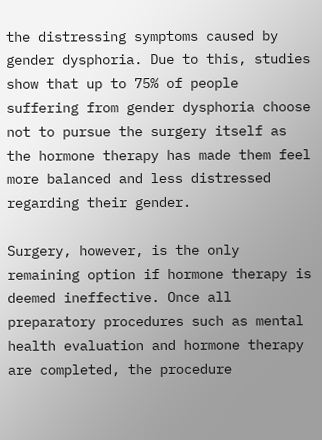the distressing symptoms caused by gender dysphoria. Due to this, studies show that up to 75% of people suffering from gender dysphoria choose not to pursue the surgery itself as the hormone therapy has made them feel more balanced and less distressed regarding their gender.

Surgery, however, is the only remaining option if hormone therapy is deemed ineffective. Once all preparatory procedures such as mental health evaluation and hormone therapy are completed, the procedure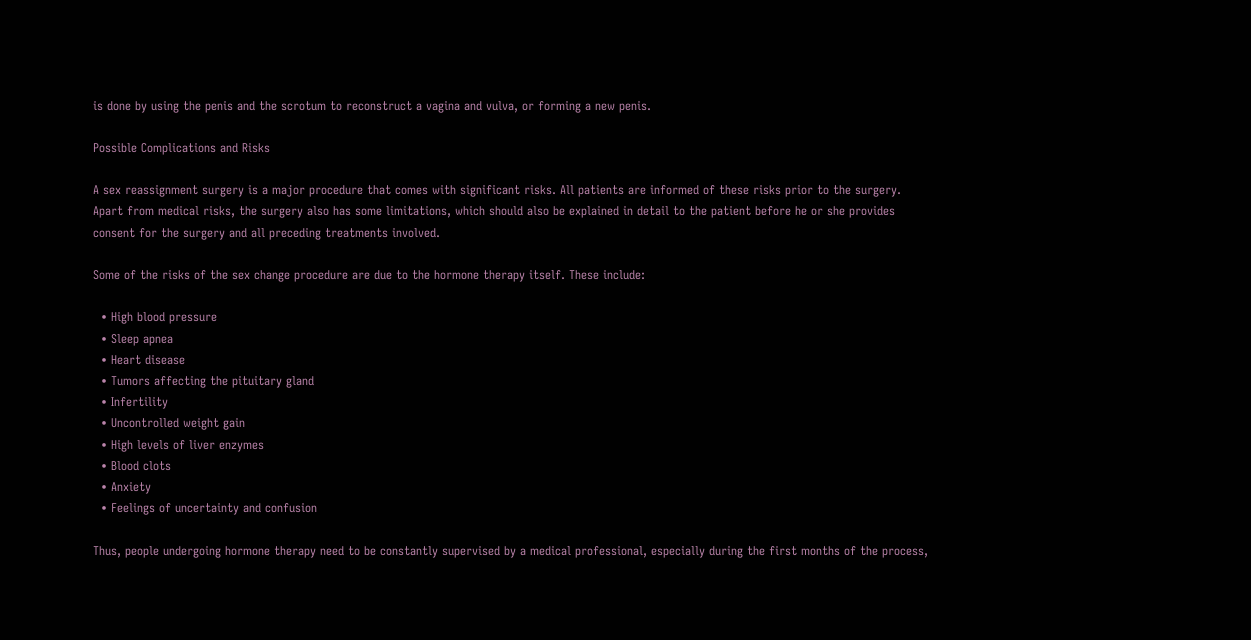is done by using the penis and the scrotum to reconstruct a vagina and vulva, or forming a new penis.

Possible Complications and Risks

A sex reassignment surgery is a major procedure that comes with significant risks. All patients are informed of these risks prior to the surgery. Apart from medical risks, the surgery also has some limitations, which should also be explained in detail to the patient before he or she provides consent for the surgery and all preceding treatments involved.

Some of the risks of the sex change procedure are due to the hormone therapy itself. These include:

  • High blood pressure
  • Sleep apnea
  • Heart disease
  • Tumors affecting the pituitary gland
  • Infertility
  • Uncontrolled weight gain
  • High levels of liver enzymes
  • Blood clots
  • Anxiety
  • Feelings of uncertainty and confusion

Thus, people undergoing hormone therapy need to be constantly supervised by a medical professional, especially during the first months of the process,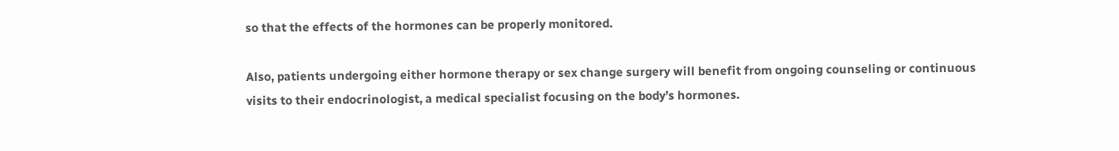so that the effects of the hormones can be properly monitored.

Also, patients undergoing either hormone therapy or sex change surgery will benefit from ongoing counseling or continuous visits to their endocrinologist, a medical specialist focusing on the body’s hormones.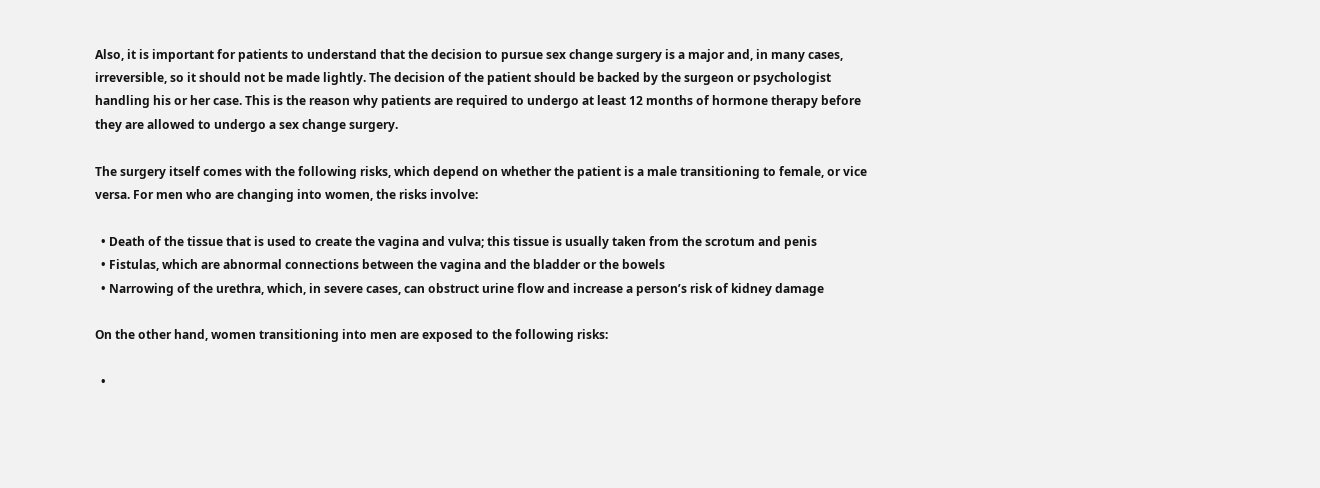Also, it is important for patients to understand that the decision to pursue sex change surgery is a major and, in many cases, irreversible, so it should not be made lightly. The decision of the patient should be backed by the surgeon or psychologist handling his or her case. This is the reason why patients are required to undergo at least 12 months of hormone therapy before they are allowed to undergo a sex change surgery.

The surgery itself comes with the following risks, which depend on whether the patient is a male transitioning to female, or vice versa. For men who are changing into women, the risks involve:

  • Death of the tissue that is used to create the vagina and vulva; this tissue is usually taken from the scrotum and penis
  • Fistulas, which are abnormal connections between the vagina and the bladder or the bowels
  • Narrowing of the urethra, which, in severe cases, can obstruct urine flow and increase a person’s risk of kidney damage

On the other hand, women transitioning into men are exposed to the following risks:

  •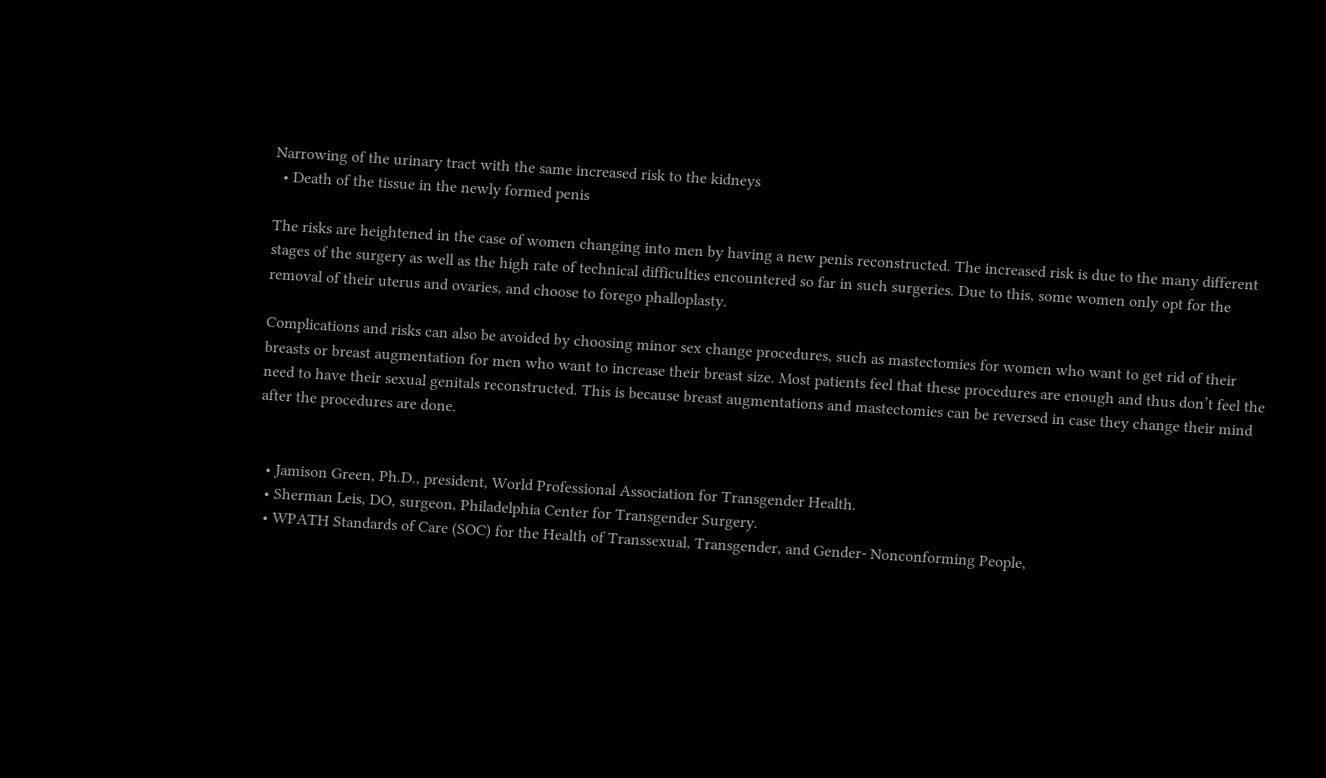Narrowing of the urinary tract with the same increased risk to the kidneys
  • Death of the tissue in the newly formed penis

The risks are heightened in the case of women changing into men by having a new penis reconstructed. The increased risk is due to the many different stages of the surgery as well as the high rate of technical difficulties encountered so far in such surgeries. Due to this, some women only opt for the removal of their uterus and ovaries, and choose to forego phalloplasty.

Complications and risks can also be avoided by choosing minor sex change procedures, such as mastectomies for women who want to get rid of their breasts or breast augmentation for men who want to increase their breast size. Most patients feel that these procedures are enough and thus don’t feel the need to have their sexual genitals reconstructed. This is because breast augmentations and mastectomies can be reversed in case they change their mind after the procedures are done.


  • Jamison Green, Ph.D., president, World Professional Association for Transgender Health.
  • Sherman Leis, DO, surgeon, Philadelphia Center for Transgender Surgery.
  • WPATH Standards of Care (SOC) for the Health of Transsexual, Transgender, and Gender- Nonconforming People,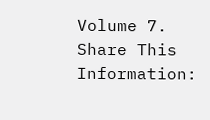Volume 7.
Share This Information: